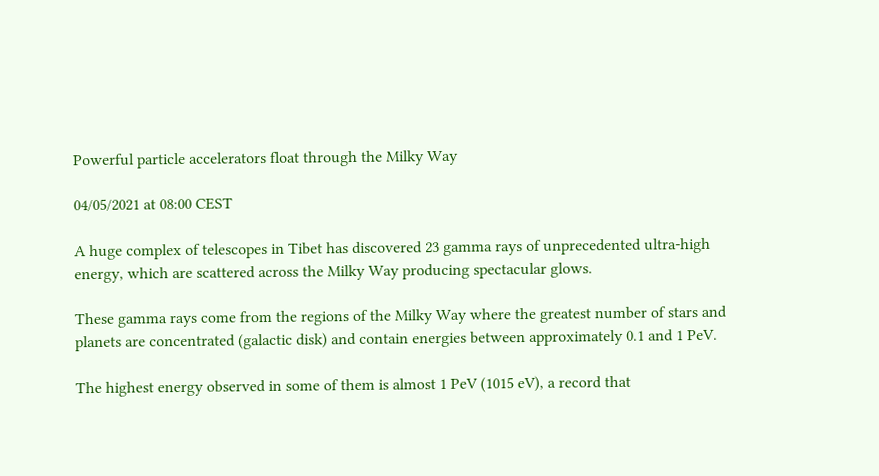Powerful particle accelerators float through the Milky Way

04/05/2021 at 08:00 CEST

A huge complex of telescopes in Tibet has discovered 23 gamma rays of unprecedented ultra-high energy, which are scattered across the Milky Way producing spectacular glows.

These gamma rays come from the regions of the Milky Way where the greatest number of stars and planets are concentrated (galactic disk) and contain energies between approximately 0.1 and 1 PeV.

The highest energy observed in some of them is almost 1 PeV (1015 eV), a record that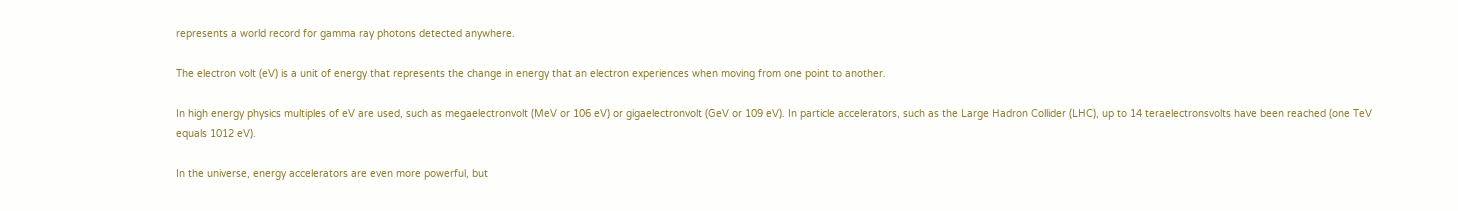represents a world record for gamma ray photons detected anywhere.

The electron volt (eV) is a unit of energy that represents the change in energy that an electron experiences when moving from one point to another.

In high energy physics multiples of eV are used, such as megaelectronvolt (MeV or 106 eV) or gigaelectronvolt (GeV or 109 eV). In particle accelerators, such as the Large Hadron Collider (LHC), up to 14 teraelectronsvolts have been reached (one TeV equals 1012 eV).

In the universe, energy accelerators are even more powerful, but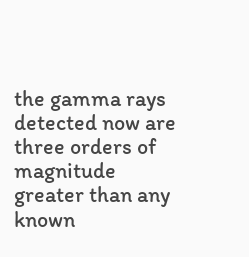the gamma rays detected now are three orders of magnitude greater than any known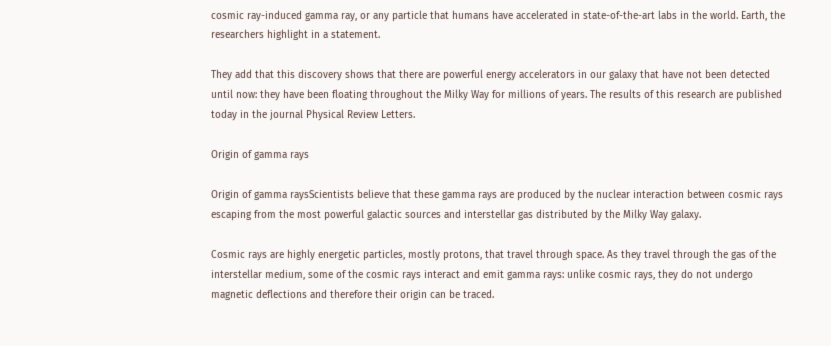cosmic ray-induced gamma ray, or any particle that humans have accelerated in state-of-the-art labs in the world. Earth, the researchers highlight in a statement.

They add that this discovery shows that there are powerful energy accelerators in our galaxy that have not been detected until now: they have been floating throughout the Milky Way for millions of years. The results of this research are published today in the journal Physical Review Letters.

Origin of gamma rays

Origin of gamma raysScientists believe that these gamma rays are produced by the nuclear interaction between cosmic rays escaping from the most powerful galactic sources and interstellar gas distributed by the Milky Way galaxy.

Cosmic rays are highly energetic particles, mostly protons, that travel through space. As they travel through the gas of the interstellar medium, some of the cosmic rays interact and emit gamma rays: unlike cosmic rays, they do not undergo magnetic deflections and therefore their origin can be traced.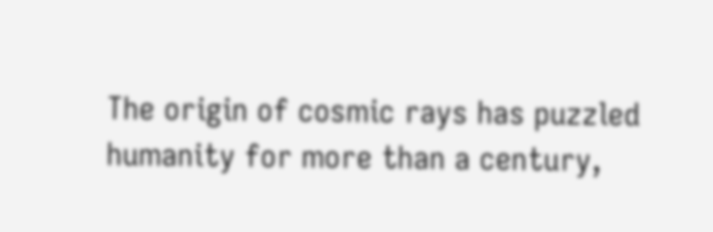The origin of cosmic rays has puzzled humanity for more than a century,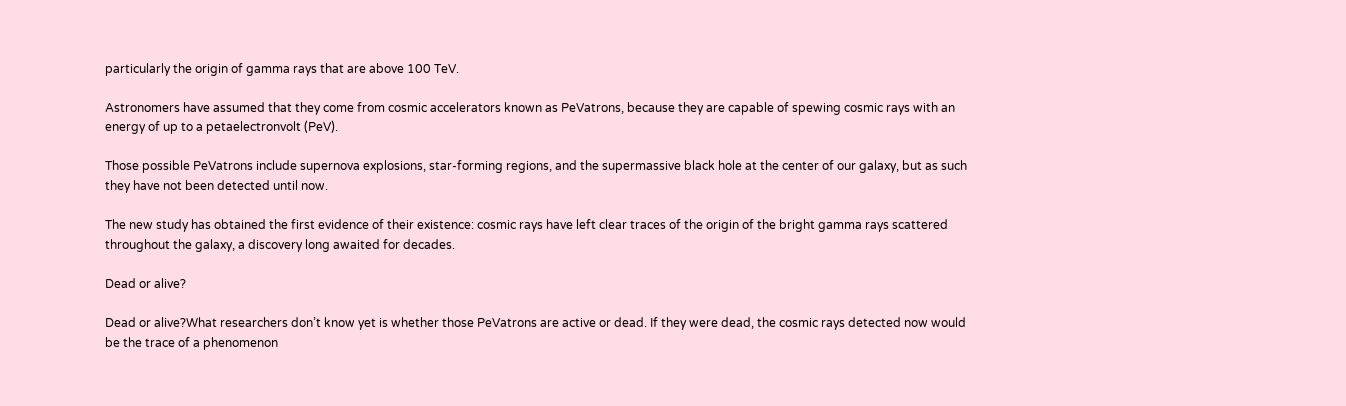particularly the origin of gamma rays that are above 100 TeV.

Astronomers have assumed that they come from cosmic accelerators known as PeVatrons, because they are capable of spewing cosmic rays with an energy of up to a petaelectronvolt (PeV).

Those possible PeVatrons include supernova explosions, star-forming regions, and the supermassive black hole at the center of our galaxy, but as such they have not been detected until now.

The new study has obtained the first evidence of their existence: cosmic rays have left clear traces of the origin of the bright gamma rays scattered throughout the galaxy, a discovery long awaited for decades.

Dead or alive?

Dead or alive?What researchers don’t know yet is whether those PeVatrons are active or dead. If they were dead, the cosmic rays detected now would be the trace of a phenomenon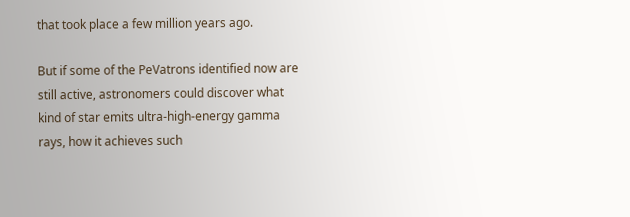that took place a few million years ago.

But if some of the PeVatrons identified now are still active, astronomers could discover what kind of star emits ultra-high-energy gamma rays, how it achieves such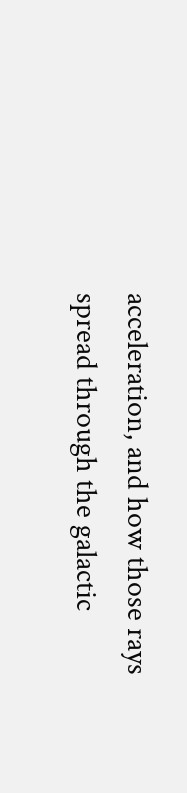acceleration, and how those rays spread through the galactic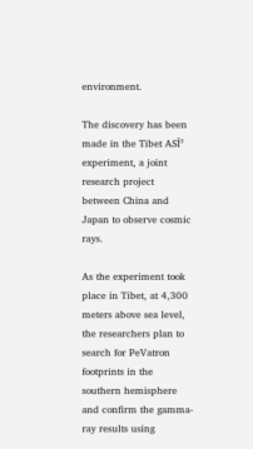environment.

The discovery has been made in the Tibet ASĪ³ experiment, a joint research project between China and Japan to observe cosmic rays.

As the experiment took place in Tibet, at 4,300 meters above sea level, the researchers plan to search for PeVatron footprints in the southern hemisphere and confirm the gamma-ray results using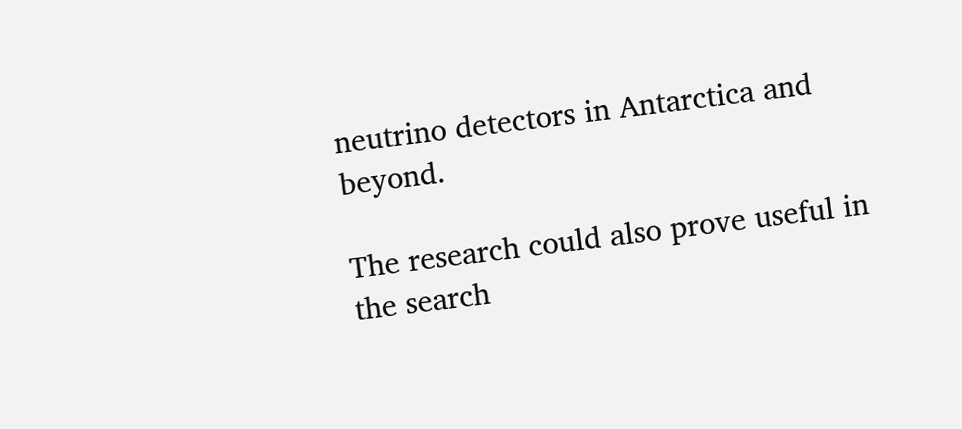neutrino detectors in Antarctica and beyond.

The research could also prove useful in the search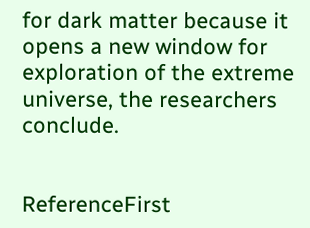for dark matter because it opens a new window for exploration of the extreme universe, the researchers conclude.


ReferenceFirst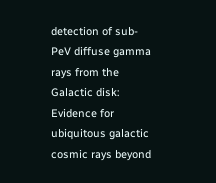detection of sub-PeV diffuse gamma rays from the Galactic disk: Evidence for ubiquitous galactic cosmic rays beyond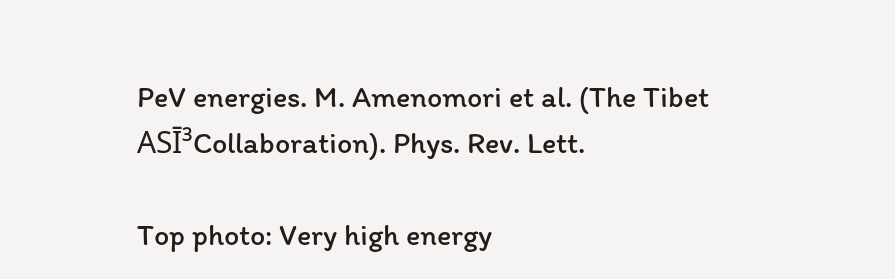PeV energies. M. Amenomori et al. (The Tibet ASĪ³Collaboration). Phys. Rev. Lett.

Top photo: Very high energy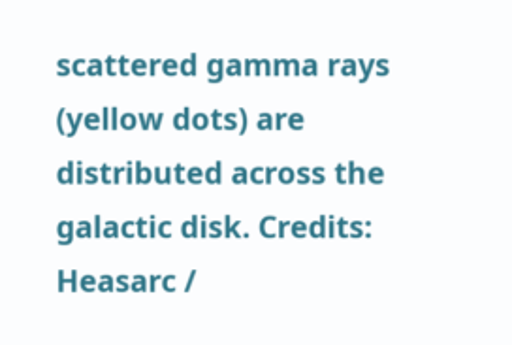scattered gamma rays (yellow dots) are distributed across the galactic disk. Credits: Heasarc /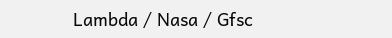Lambda / Nasa / Gfsc